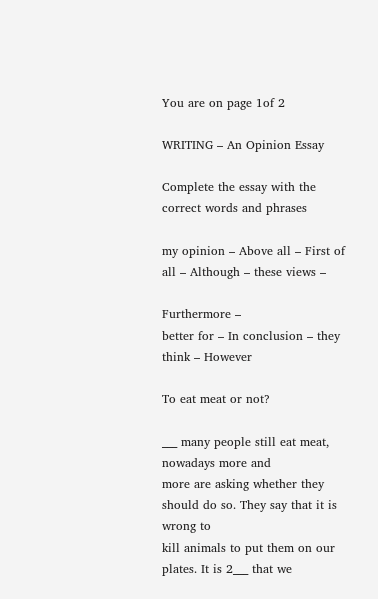You are on page 1of 2

WRITING – An Opinion Essay

Complete the essay with the correct words and phrases

my opinion – Above all – First of all – Although – these views –

Furthermore –
better for – In conclusion – they think – However

To eat meat or not?

___ many people still eat meat, nowadays more and
more are asking whether they should do so. They say that it is wrong to
kill animals to put them on our plates. It is 2___ that we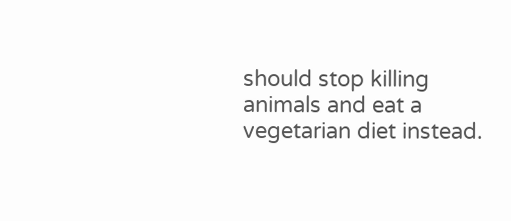should stop killing animals and eat a vegetarian diet instead.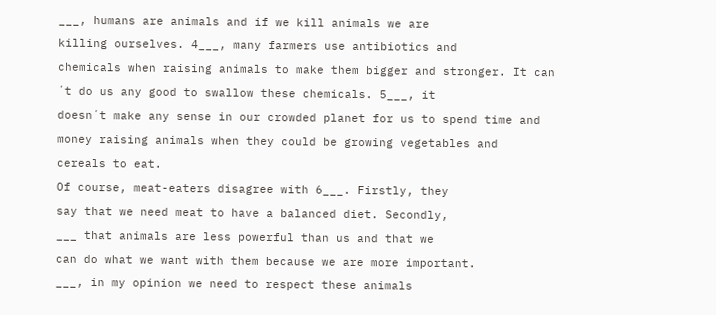___, humans are animals and if we kill animals we are
killing ourselves. 4___, many farmers use antibiotics and
chemicals when raising animals to make them bigger and stronger. It can
´t do us any good to swallow these chemicals. 5___, it
doesn´t make any sense in our crowded planet for us to spend time and
money raising animals when they could be growing vegetables and
cereals to eat.
Of course, meat-eaters disagree with 6___. Firstly, they
say that we need meat to have a balanced diet. Secondly,
___ that animals are less powerful than us and that we
can do what we want with them because we are more important.
___, in my opinion we need to respect these animals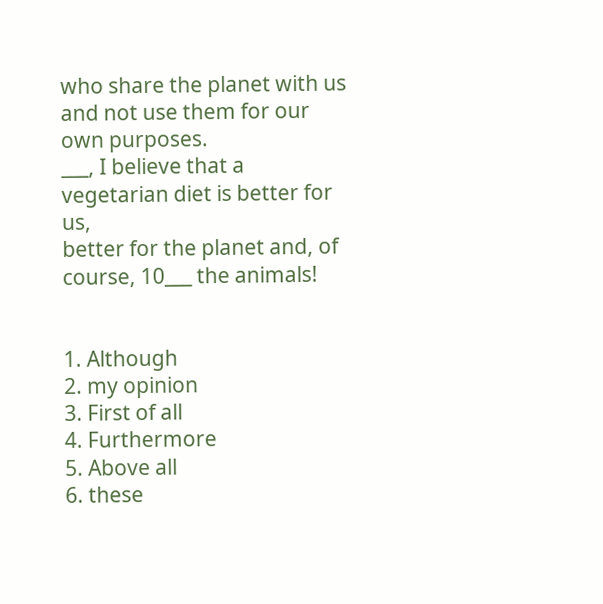who share the planet with us and not use them for our own purposes.
___, I believe that a vegetarian diet is better for us,
better for the planet and, of course, 10___ the animals!


1. Although
2. my opinion
3. First of all
4. Furthermore
5. Above all
6. these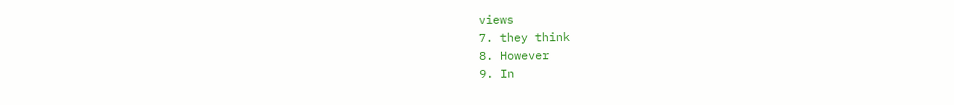views
7. they think
8. However
9. In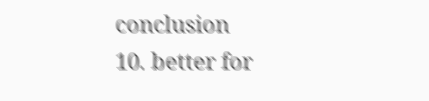conclusion
10. better for